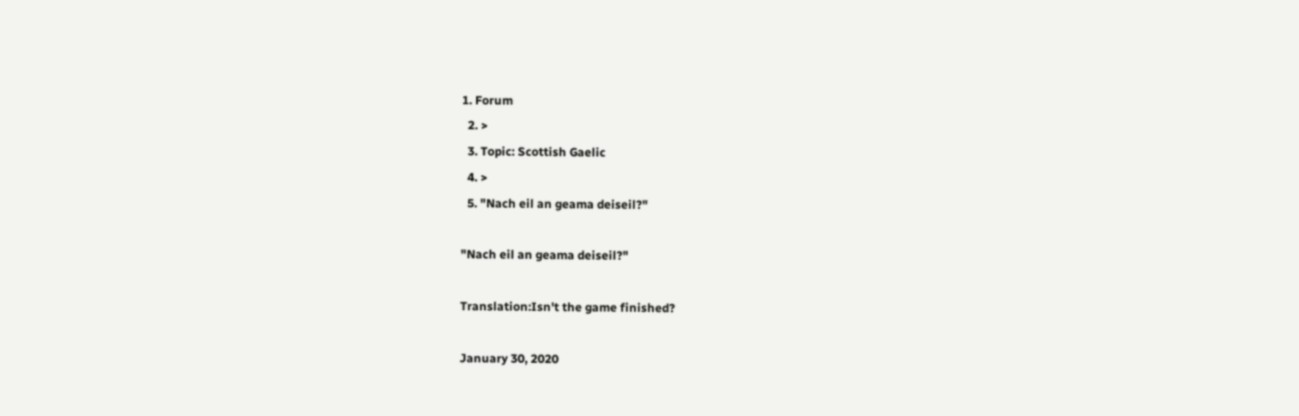1. Forum
  2. >
  3. Topic: Scottish Gaelic
  4. >
  5. "Nach eil an geama deiseil?"

"Nach eil an geama deiseil?"

Translation:Isn't the game finished?

January 30, 2020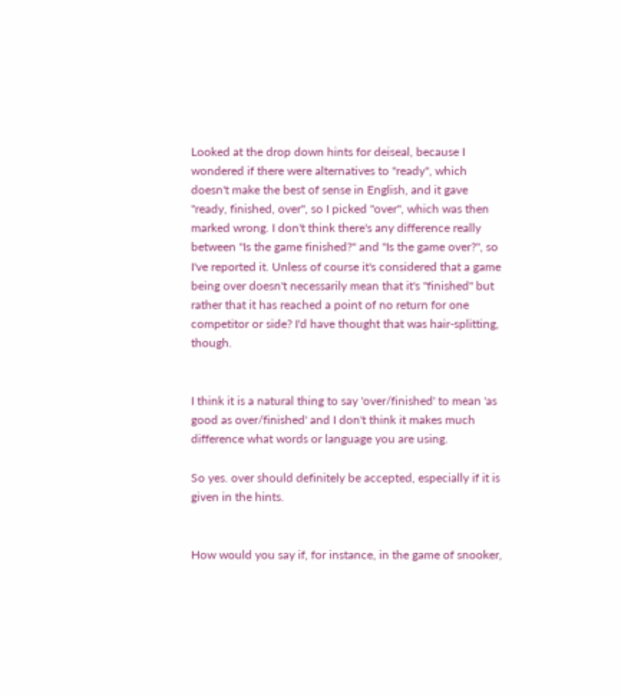Looked at the drop down hints for deiseal, because I wondered if there were alternatives to "ready", which doesn't make the best of sense in English, and it gave "ready, finished, over", so I picked "over", which was then marked wrong. I don't think there's any difference really between "Is the game finished?" and "Is the game over?", so I've reported it. Unless of course it's considered that a game being over doesn't necessarily mean that it's "finished" but rather that it has reached a point of no return for one competitor or side? I'd have thought that was hair-splitting, though.


I think it is a natural thing to say 'over/finished' to mean 'as good as over/finished' and I don't think it makes much difference what words or language you are using.

So yes. over should definitely be accepted, especially if it is given in the hints.


How would you say if, for instance, in the game of snooker,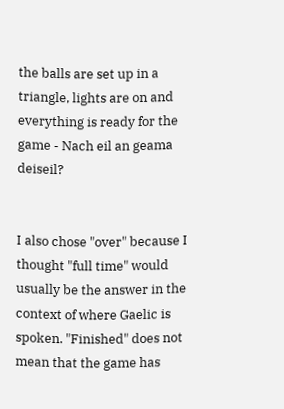the balls are set up in a triangle, lights are on and everything is ready for the game - Nach eil an geama deiseil?


I also chose "over" because I thought "full time" would usually be the answer in the context of where Gaelic is spoken. "Finished" does not mean that the game has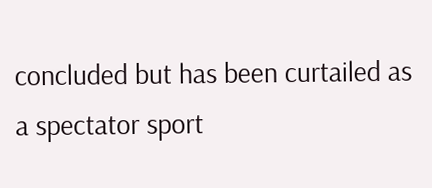concluded but has been curtailed as a spectator sport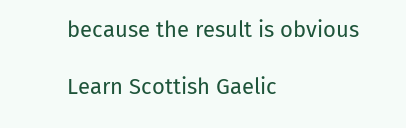because the result is obvious

Learn Scottish Gaelic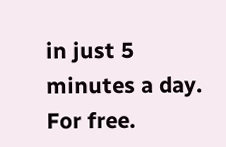in just 5 minutes a day. For free.